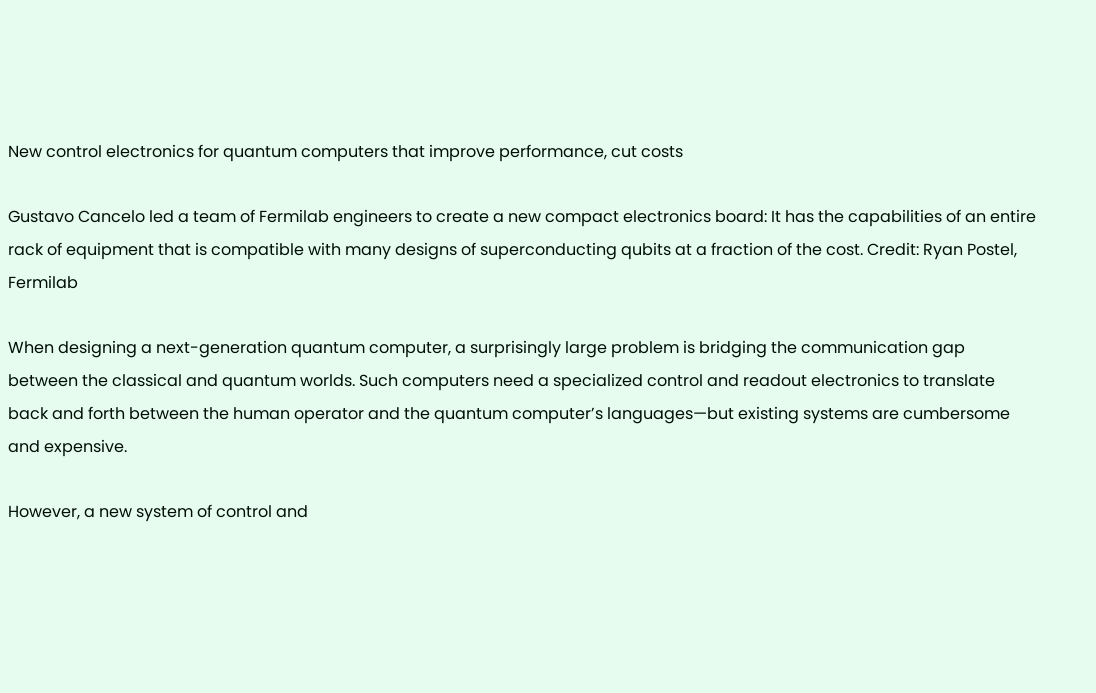New control electronics for quantum computers that improve performance, cut costs

Gustavo Cancelo led a team of Fermilab engineers to create a new compact electronics board: It has the capabilities of an entire rack of equipment that is compatible with many designs of superconducting qubits at a fraction of the cost. Credit: Ryan Postel, Fermilab

When designing a next-generation quantum computer, a surprisingly large problem is bridging the communication gap between the classical and quantum worlds. Such computers need a specialized control and readout electronics to translate back and forth between the human operator and the quantum computer’s languages—but existing systems are cumbersome and expensive.

However, a new system of control and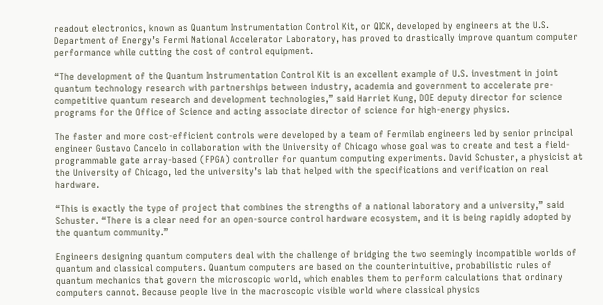readout electronics, known as Quantum Instrumentation Control Kit, or QICK, developed by engineers at the U.S. Department of Energy’s Fermi National Accelerator Laboratory, has proved to drastically improve quantum computer performance while cutting the cost of control equipment.

“The development of the Quantum Instrumentation Control Kit is an excellent example of U.S. investment in joint quantum technology research with partnerships between industry, academia and government to accelerate pre-competitive quantum research and development technologies,” said Harriet Kung, DOE deputy director for science programs for the Office of Science and acting associate director of science for high-energy physics.

The faster and more cost-efficient controls were developed by a team of Fermilab engineers led by senior principal engineer Gustavo Cancelo in collaboration with the University of Chicago whose goal was to create and test a field-programmable gate array-based (FPGA) controller for quantum computing experiments. David Schuster, a physicist at the University of Chicago, led the university’s lab that helped with the specifications and verification on real hardware.

“This is exactly the type of project that combines the strengths of a national laboratory and a university,” said Schuster. “There is a clear need for an open-source control hardware ecosystem, and it is being rapidly adopted by the quantum community.”

Engineers designing quantum computers deal with the challenge of bridging the two seemingly incompatible worlds of quantum and classical computers. Quantum computers are based on the counterintuitive, probabilistic rules of quantum mechanics that govern the microscopic world, which enables them to perform calculations that ordinary computers cannot. Because people live in the macroscopic visible world where classical physics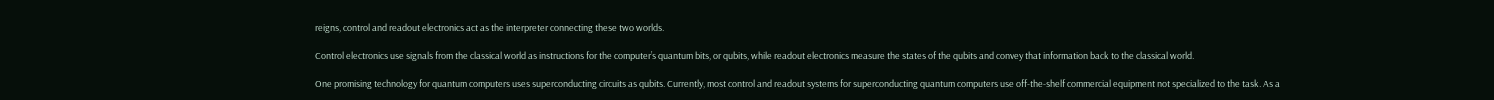reigns, control and readout electronics act as the interpreter connecting these two worlds.

Control electronics use signals from the classical world as instructions for the computer’s quantum bits, or qubits, while readout electronics measure the states of the qubits and convey that information back to the classical world.

One promising technology for quantum computers uses superconducting circuits as qubits. Currently, most control and readout systems for superconducting quantum computers use off-the-shelf commercial equipment not specialized to the task. As a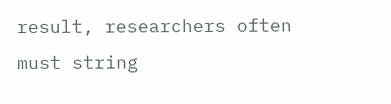result, researchers often must string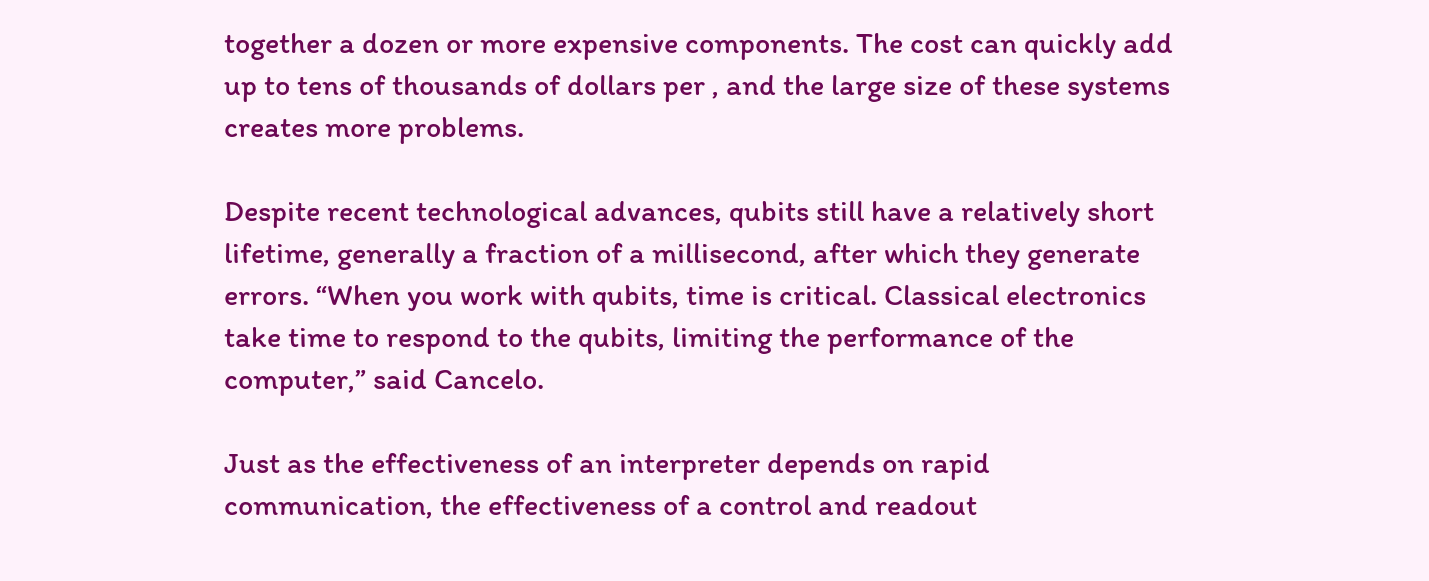together a dozen or more expensive components. The cost can quickly add up to tens of thousands of dollars per , and the large size of these systems creates more problems.

Despite recent technological advances, qubits still have a relatively short lifetime, generally a fraction of a millisecond, after which they generate errors. “When you work with qubits, time is critical. Classical electronics take time to respond to the qubits, limiting the performance of the computer,” said Cancelo.

Just as the effectiveness of an interpreter depends on rapid communication, the effectiveness of a control and readout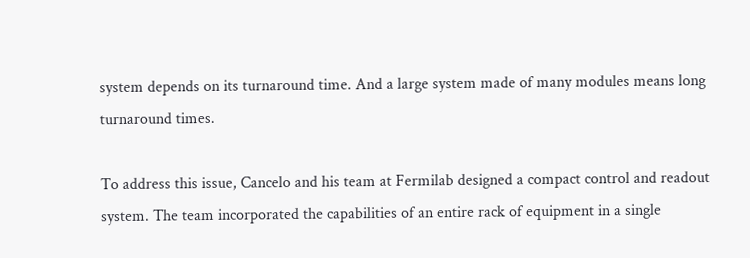system depends on its turnaround time. And a large system made of many modules means long turnaround times.

To address this issue, Cancelo and his team at Fermilab designed a compact control and readout system. The team incorporated the capabilities of an entire rack of equipment in a single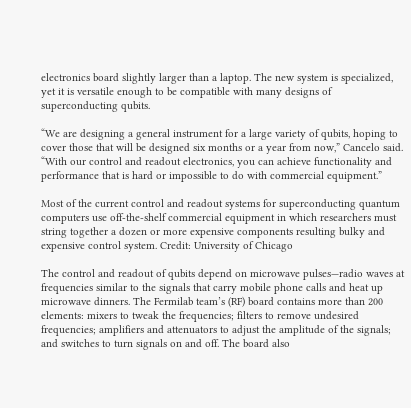electronics board slightly larger than a laptop. The new system is specialized, yet it is versatile enough to be compatible with many designs of superconducting qubits.

“We are designing a general instrument for a large variety of qubits, hoping to cover those that will be designed six months or a year from now,” Cancelo said. “With our control and readout electronics, you can achieve functionality and performance that is hard or impossible to do with commercial equipment.”

Most of the current control and readout systems for superconducting quantum computers use off-the-shelf commercial equipment in which researchers must string together a dozen or more expensive components resulting bulky and expensive control system. Credit: University of Chicago

The control and readout of qubits depend on microwave pulses—radio waves at frequencies similar to the signals that carry mobile phone calls and heat up microwave dinners. The Fermilab team’s (RF) board contains more than 200 elements: mixers to tweak the frequencies; filters to remove undesired frequencies; amplifiers and attenuators to adjust the amplitude of the signals; and switches to turn signals on and off. The board also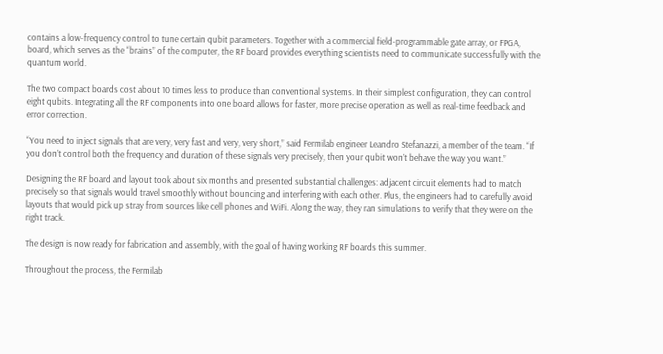contains a low-frequency control to tune certain qubit parameters. Together with a commercial field-programmable gate array, or FPGA, board, which serves as the “brains” of the computer, the RF board provides everything scientists need to communicate successfully with the quantum world.

The two compact boards cost about 10 times less to produce than conventional systems. In their simplest configuration, they can control eight qubits. Integrating all the RF components into one board allows for faster, more precise operation as well as real-time feedback and error correction.

“You need to inject signals that are very, very fast and very, very short,” said Fermilab engineer Leandro Stefanazzi, a member of the team. “If you don’t control both the frequency and duration of these signals very precisely, then your qubit won’t behave the way you want.”

Designing the RF board and layout took about six months and presented substantial challenges: adjacent circuit elements had to match precisely so that signals would travel smoothly without bouncing and interfering with each other. Plus, the engineers had to carefully avoid layouts that would pick up stray from sources like cell phones and WiFi. Along the way, they ran simulations to verify that they were on the right track.

The design is now ready for fabrication and assembly, with the goal of having working RF boards this summer.

Throughout the process, the Fermilab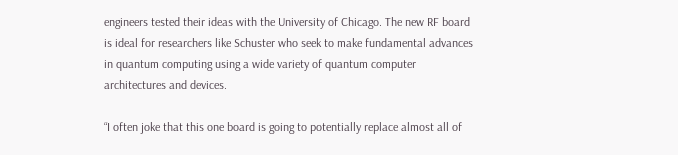engineers tested their ideas with the University of Chicago. The new RF board is ideal for researchers like Schuster who seek to make fundamental advances in quantum computing using a wide variety of quantum computer architectures and devices.

“I often joke that this one board is going to potentially replace almost all of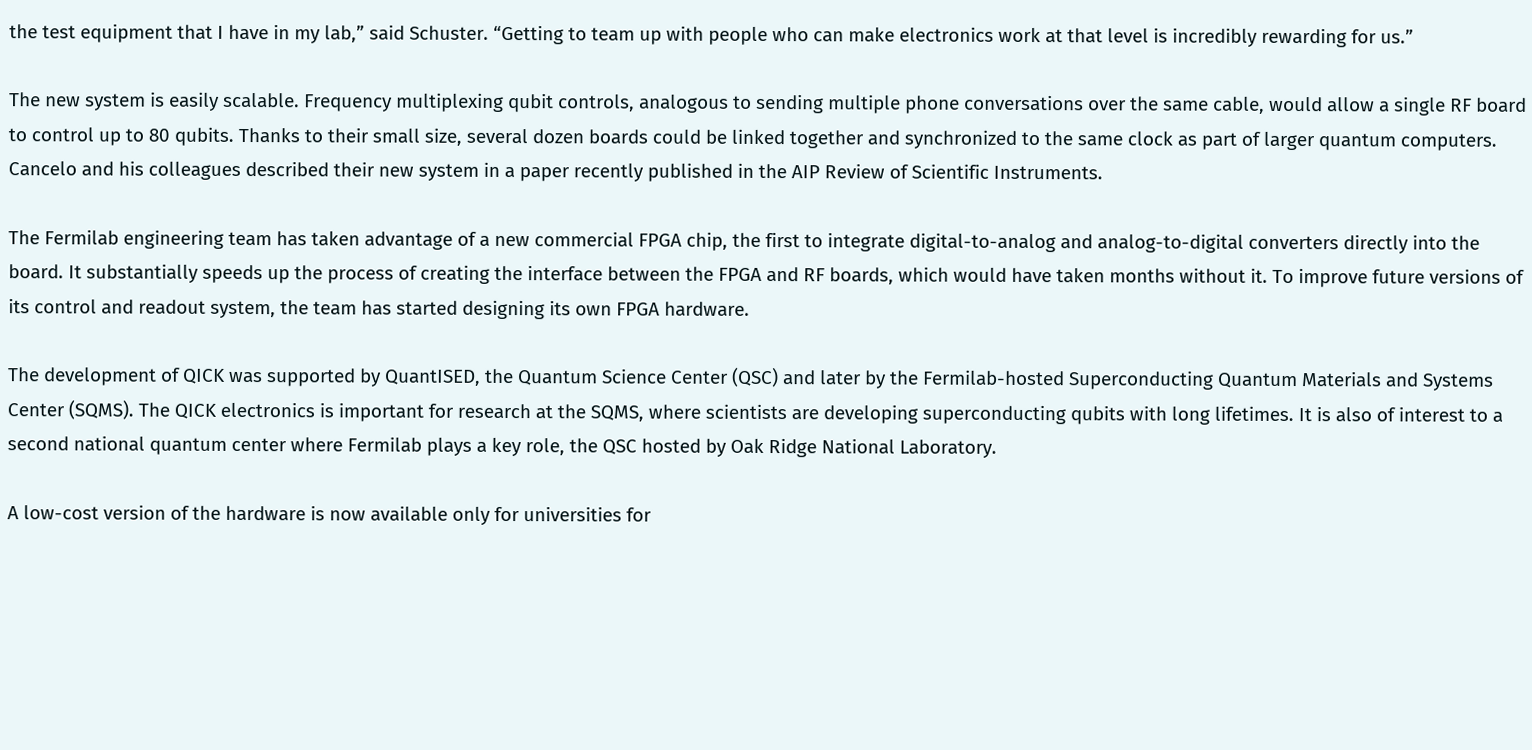the test equipment that I have in my lab,” said Schuster. “Getting to team up with people who can make electronics work at that level is incredibly rewarding for us.”

The new system is easily scalable. Frequency multiplexing qubit controls, analogous to sending multiple phone conversations over the same cable, would allow a single RF board to control up to 80 qubits. Thanks to their small size, several dozen boards could be linked together and synchronized to the same clock as part of larger quantum computers. Cancelo and his colleagues described their new system in a paper recently published in the AIP Review of Scientific Instruments.

The Fermilab engineering team has taken advantage of a new commercial FPGA chip, the first to integrate digital-to-analog and analog-to-digital converters directly into the board. It substantially speeds up the process of creating the interface between the FPGA and RF boards, which would have taken months without it. To improve future versions of its control and readout system, the team has started designing its own FPGA hardware.

The development of QICK was supported by QuantISED, the Quantum Science Center (QSC) and later by the Fermilab-hosted Superconducting Quantum Materials and Systems Center (SQMS). The QICK electronics is important for research at the SQMS, where scientists are developing superconducting qubits with long lifetimes. It is also of interest to a second national quantum center where Fermilab plays a key role, the QSC hosted by Oak Ridge National Laboratory.

A low-cost version of the hardware is now available only for universities for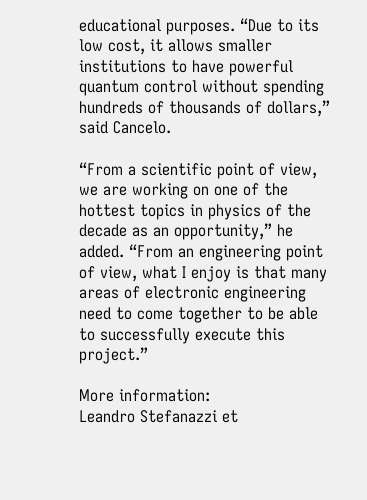educational purposes. “Due to its low cost, it allows smaller institutions to have powerful quantum control without spending hundreds of thousands of dollars,” said Cancelo.

“From a scientific point of view, we are working on one of the hottest topics in physics of the decade as an opportunity,” he added. “From an engineering point of view, what I enjoy is that many areas of electronic engineering need to come together to be able to successfully execute this project.”

More information:
Leandro Stefanazzi et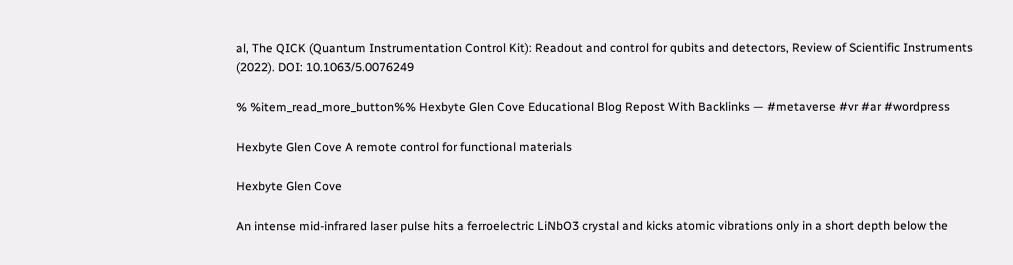al, The QICK (Quantum Instrumentation Control Kit): Readout and control for qubits and detectors, Review of Scientific Instruments (2022). DOI: 10.1063/5.0076249

% %item_read_more_button%% Hexbyte Glen Cove Educational Blog Repost With Backlinks — #metaverse #vr #ar #wordpress

Hexbyte Glen Cove A remote control for functional materials

Hexbyte Glen Cove

An intense mid-infrared laser pulse hits a ferroelectric LiNbO3 crystal and kicks atomic vibrations only in a short depth below the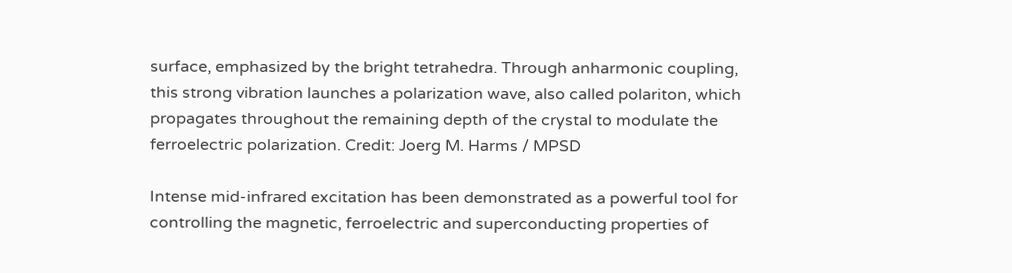surface, emphasized by the bright tetrahedra. Through anharmonic coupling, this strong vibration launches a polarization wave, also called polariton, which propagates throughout the remaining depth of the crystal to modulate the ferroelectric polarization. Credit: Joerg M. Harms / MPSD

Intense mid-infrared excitation has been demonstrated as a powerful tool for controlling the magnetic, ferroelectric and superconducting properties of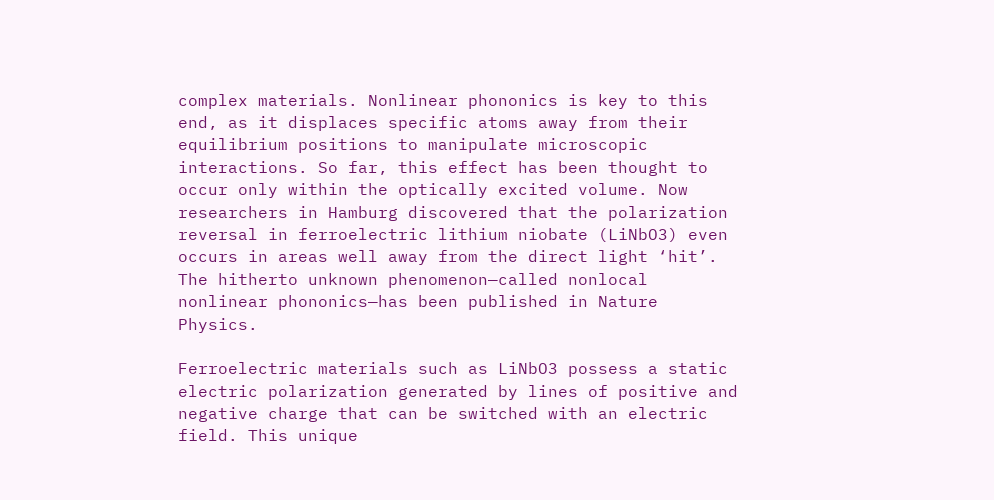complex materials. Nonlinear phononics is key to this end, as it displaces specific atoms away from their equilibrium positions to manipulate microscopic interactions. So far, this effect has been thought to occur only within the optically excited volume. Now researchers in Hamburg discovered that the polarization reversal in ferroelectric lithium niobate (LiNbO3) even occurs in areas well away from the direct light ‘hit’. The hitherto unknown phenomenon—called nonlocal nonlinear phononics—has been published in Nature Physics.

Ferroelectric materials such as LiNbO3 possess a static electric polarization generated by lines of positive and negative charge that can be switched with an electric field. This unique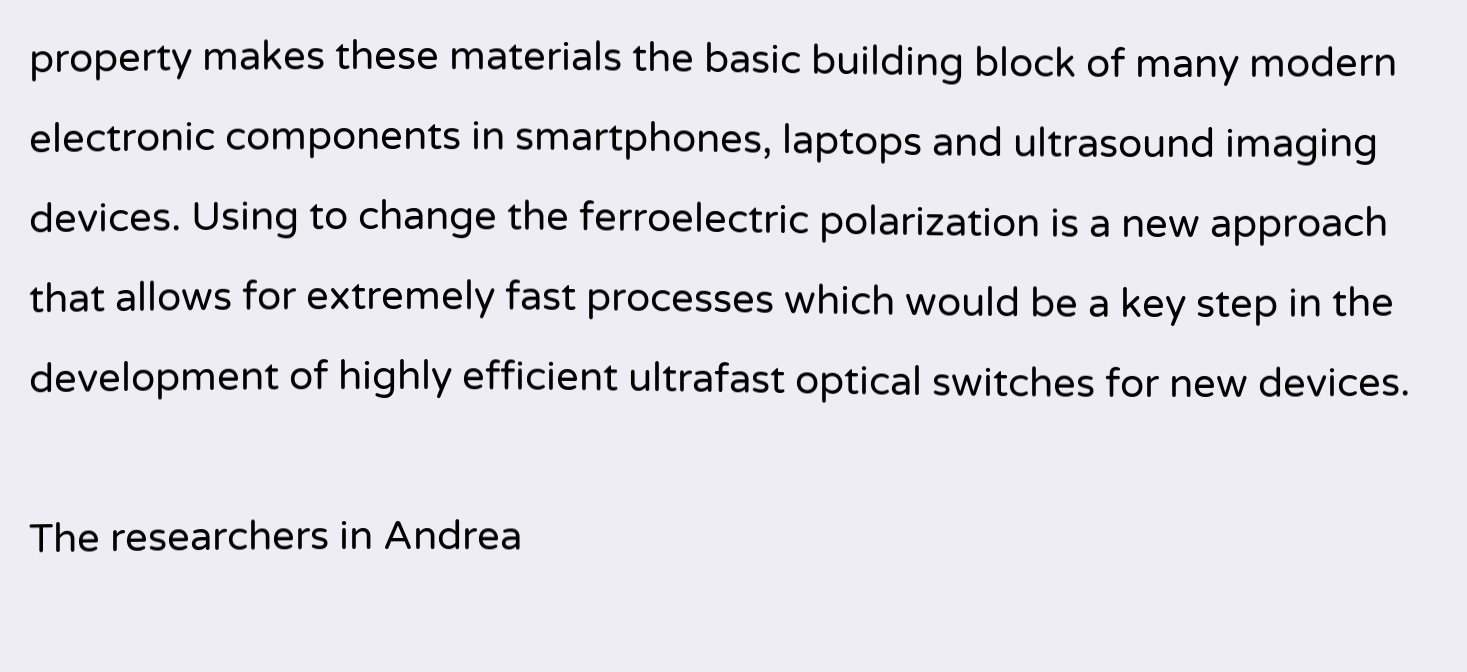property makes these materials the basic building block of many modern electronic components in smartphones, laptops and ultrasound imaging devices. Using to change the ferroelectric polarization is a new approach that allows for extremely fast processes which would be a key step in the development of highly efficient ultrafast optical switches for new devices.

The researchers in Andrea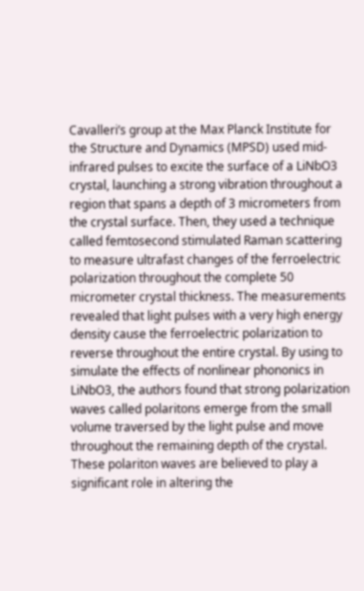Cavalleri’s group at the Max Planck Institute for the Structure and Dynamics (MPSD) used mid-infrared pulses to excite the surface of a LiNbO3 crystal, launching a strong vibration throughout a region that spans a depth of 3 micrometers from the crystal surface. Then, they used a technique called femtosecond stimulated Raman scattering to measure ultrafast changes of the ferroelectric polarization throughout the complete 50 micrometer crystal thickness. The measurements revealed that light pulses with a very high energy density cause the ferroelectric polarization to reverse throughout the entire crystal. By using to simulate the effects of nonlinear phononics in LiNbO3, the authors found that strong polarization waves called polaritons emerge from the small volume traversed by the light pulse and move throughout the remaining depth of the crystal. These polariton waves are believed to play a significant role in altering the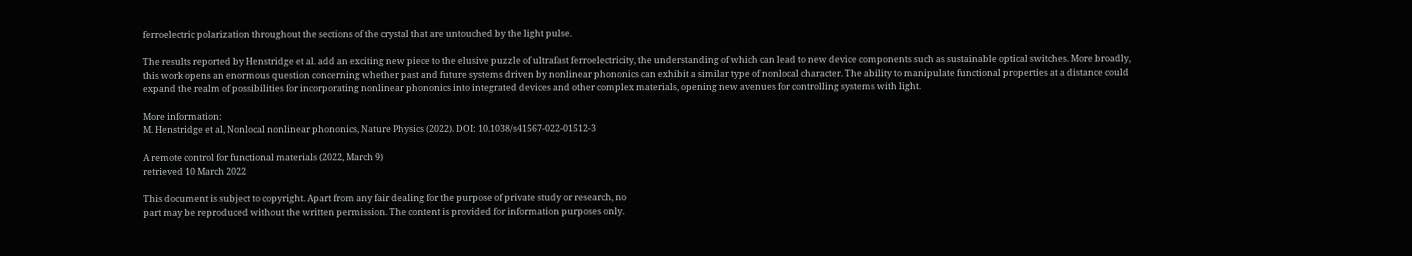ferroelectric polarization throughout the sections of the crystal that are untouched by the light pulse.

The results reported by Henstridge et al. add an exciting new piece to the elusive puzzle of ultrafast ferroelectricity, the understanding of which can lead to new device components such as sustainable optical switches. More broadly, this work opens an enormous question concerning whether past and future systems driven by nonlinear phononics can exhibit a similar type of nonlocal character. The ability to manipulate functional properties at a distance could expand the realm of possibilities for incorporating nonlinear phononics into integrated devices and other complex materials, opening new avenues for controlling systems with light.

More information:
M. Henstridge et al, Nonlocal nonlinear phononics, Nature Physics (2022). DOI: 10.1038/s41567-022-01512-3

A remote control for functional materials (2022, March 9)
retrieved 10 March 2022

This document is subject to copyright. Apart from any fair dealing for the purpose of private study or research, no
part may be reproduced without the written permission. The content is provided for information purposes only.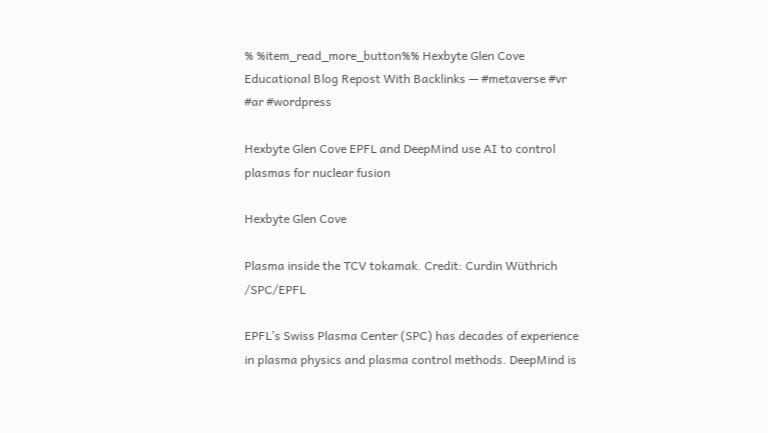% %item_read_more_button%% Hexbyte Glen Cove Educational Blog Repost With Backlinks — #metaverse #vr #ar #wordpress

Hexbyte Glen Cove EPFL and DeepMind use AI to control plasmas for nuclear fusion

Hexbyte Glen Cove

Plasma inside the TCV tokamak. Credit: Curdin Wüthrich /SPC/EPFL

EPFL’s Swiss Plasma Center (SPC) has decades of experience in plasma physics and plasma control methods. DeepMind is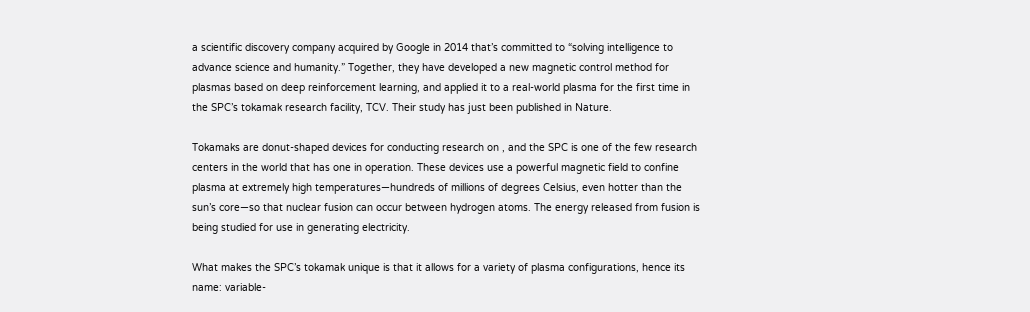a scientific discovery company acquired by Google in 2014 that’s committed to “solving intelligence to advance science and humanity.” Together, they have developed a new magnetic control method for plasmas based on deep reinforcement learning, and applied it to a real-world plasma for the first time in the SPC’s tokamak research facility, TCV. Their study has just been published in Nature.

Tokamaks are donut-shaped devices for conducting research on , and the SPC is one of the few research centers in the world that has one in operation. These devices use a powerful magnetic field to confine plasma at extremely high temperatures—hundreds of millions of degrees Celsius, even hotter than the sun’s core—so that nuclear fusion can occur between hydrogen atoms. The energy released from fusion is being studied for use in generating electricity.

What makes the SPC’s tokamak unique is that it allows for a variety of plasma configurations, hence its name: variable-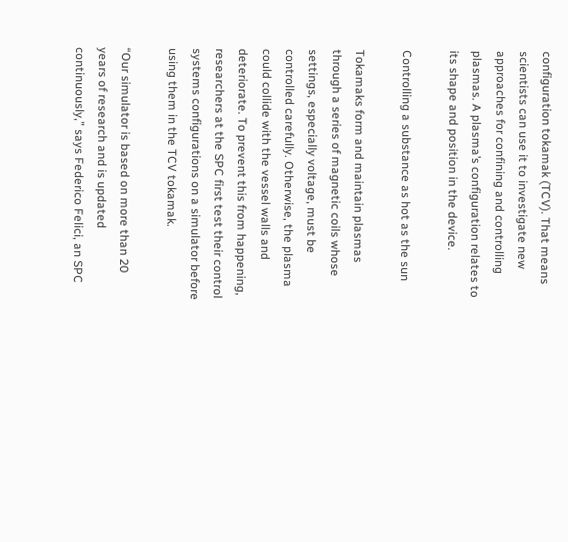configuration tokamak (TCV). That means scientists can use it to investigate new approaches for confining and controlling plasmas. A plasma’s configuration relates to its shape and position in the device.

Controlling a substance as hot as the sun

Tokamaks form and maintain plasmas through a series of magnetic coils whose settings, especially voltage, must be controlled carefully. Otherwise, the plasma could collide with the vessel walls and deteriorate. To prevent this from happening, researchers at the SPC first test their control systems configurations on a simulator before using them in the TCV tokamak.

“Our simulator is based on more than 20 years of research and is updated continuously,” says Federico Felici, an SPC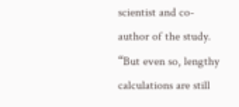scientist and co-author of the study. “But even so, lengthy calculations are still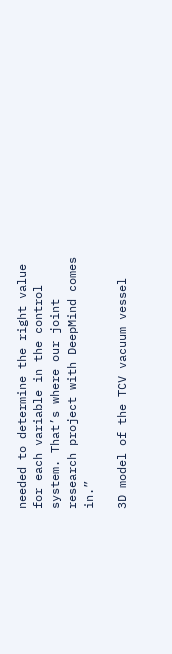needed to determine the right value for each variable in the control system. That’s where our joint research project with DeepMind comes in.”

3D model of the TCV vacuum vessel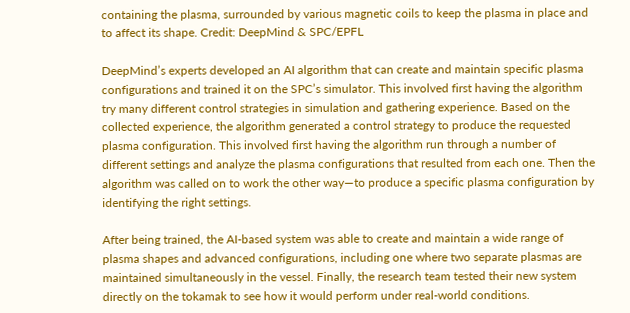containing the plasma, surrounded by various magnetic coils to keep the plasma in place and to affect its shape. Credit: DeepMind & SPC/EPFL

DeepMind’s experts developed an AI algorithm that can create and maintain specific plasma configurations and trained it on the SPC’s simulator. This involved first having the algorithm try many different control strategies in simulation and gathering experience. Based on the collected experience, the algorithm generated a control strategy to produce the requested plasma configuration. This involved first having the algorithm run through a number of different settings and analyze the plasma configurations that resulted from each one. Then the algorithm was called on to work the other way—to produce a specific plasma configuration by identifying the right settings.

After being trained, the AI-based system was able to create and maintain a wide range of plasma shapes and advanced configurations, including one where two separate plasmas are maintained simultaneously in the vessel. Finally, the research team tested their new system directly on the tokamak to see how it would perform under real-world conditions.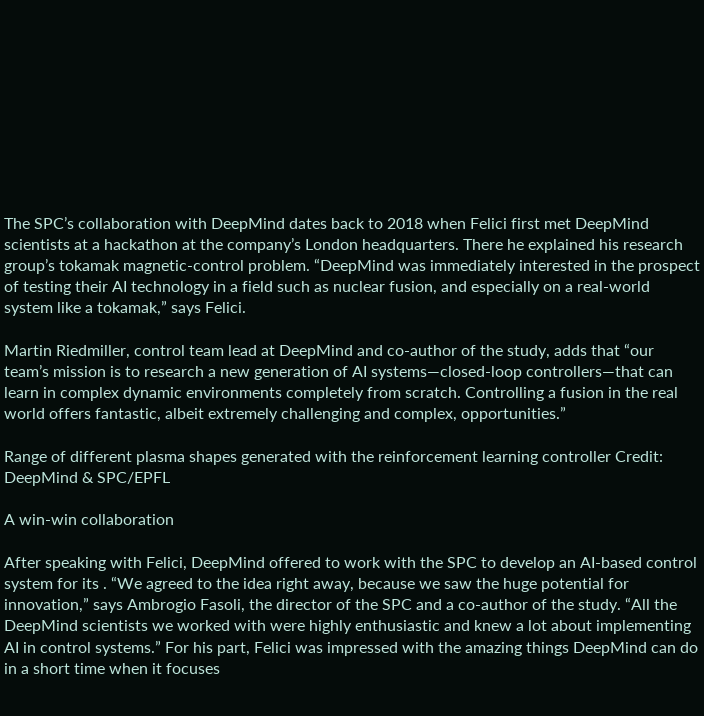The SPC’s collaboration with DeepMind dates back to 2018 when Felici first met DeepMind scientists at a hackathon at the company’s London headquarters. There he explained his research group’s tokamak magnetic-control problem. “DeepMind was immediately interested in the prospect of testing their AI technology in a field such as nuclear fusion, and especially on a real-world system like a tokamak,” says Felici.

Martin Riedmiller, control team lead at DeepMind and co-author of the study, adds that “our team’s mission is to research a new generation of AI systems—closed-loop controllers—that can learn in complex dynamic environments completely from scratch. Controlling a fusion in the real world offers fantastic, albeit extremely challenging and complex, opportunities.”

Range of different plasma shapes generated with the reinforcement learning controller Credit: DeepMind & SPC/EPFL

A win-win collaboration

After speaking with Felici, DeepMind offered to work with the SPC to develop an AI-based control system for its . “We agreed to the idea right away, because we saw the huge potential for innovation,” says Ambrogio Fasoli, the director of the SPC and a co-author of the study. “All the DeepMind scientists we worked with were highly enthusiastic and knew a lot about implementing AI in control systems.” For his part, Felici was impressed with the amazing things DeepMind can do in a short time when it focuses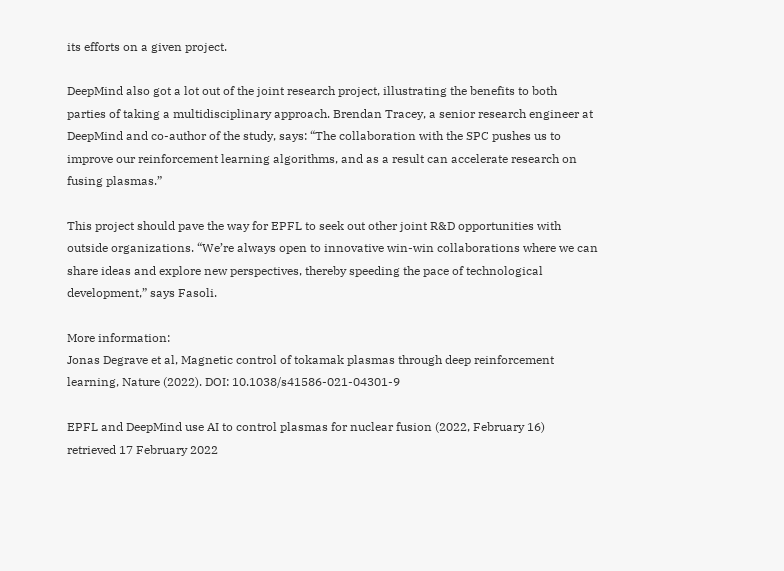its efforts on a given project.

DeepMind also got a lot out of the joint research project, illustrating the benefits to both parties of taking a multidisciplinary approach. Brendan Tracey, a senior research engineer at DeepMind and co-author of the study, says: “The collaboration with the SPC pushes us to improve our reinforcement learning algorithms, and as a result can accelerate research on fusing plasmas.”

This project should pave the way for EPFL to seek out other joint R&D opportunities with outside organizations. “We’re always open to innovative win-win collaborations where we can share ideas and explore new perspectives, thereby speeding the pace of technological development,” says Fasoli.

More information:
Jonas Degrave et al, Magnetic control of tokamak plasmas through deep reinforcement learning, Nature (2022). DOI: 10.1038/s41586-021-04301-9

EPFL and DeepMind use AI to control plasmas for nuclear fusion (2022, February 16)
retrieved 17 February 2022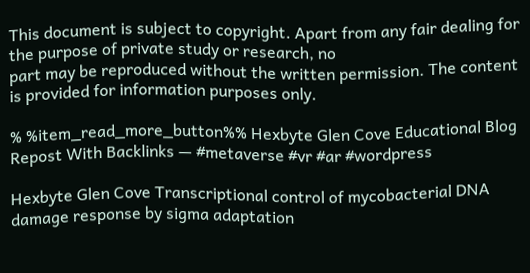This document is subject to copyright. Apart from any fair dealing for the purpose of private study or research, no
part may be reproduced without the written permission. The content is provided for information purposes only.

% %item_read_more_button%% Hexbyte Glen Cove Educational Blog Repost With Backlinks — #metaverse #vr #ar #wordpress

Hexbyte Glen Cove Transcriptional control of mycobacterial DNA damage response by sigma adaptation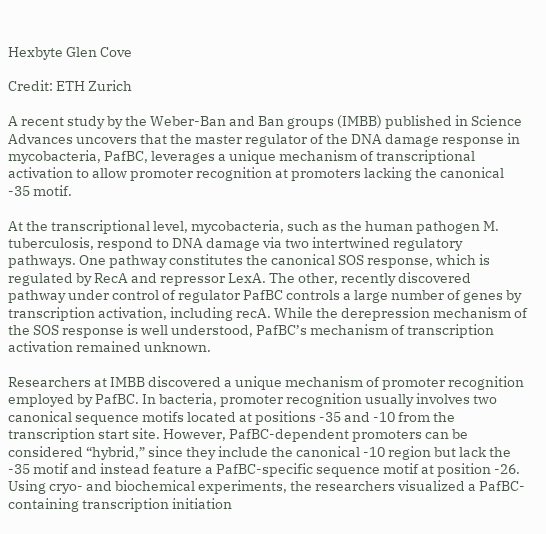Hexbyte Glen Cove

Credit: ETH Zurich

A recent study by the Weber-Ban and Ban groups (IMBB) published in Science Advances uncovers that the master regulator of the DNA damage response in mycobacteria, PafBC, leverages a unique mechanism of transcriptional activation to allow promoter recognition at promoters lacking the canonical -35 motif.

At the transcriptional level, mycobacteria, such as the human pathogen M. tuberculosis, respond to DNA damage via two intertwined regulatory pathways. One pathway constitutes the canonical SOS response, which is regulated by RecA and repressor LexA. The other, recently discovered pathway under control of regulator PafBC controls a large number of genes by transcription activation, including recA. While the derepression mechanism of the SOS response is well understood, PafBC’s mechanism of transcription activation remained unknown.

Researchers at IMBB discovered a unique mechanism of promoter recognition employed by PafBC. In bacteria, promoter recognition usually involves two canonical sequence motifs located at positions -35 and -10 from the transcription start site. However, PafBC-dependent promoters can be considered “hybrid,” since they include the canonical -10 region but lack the -35 motif and instead feature a PafBC-specific sequence motif at position -26. Using cryo- and biochemical experiments, the researchers visualized a PafBC-containing transcription initiation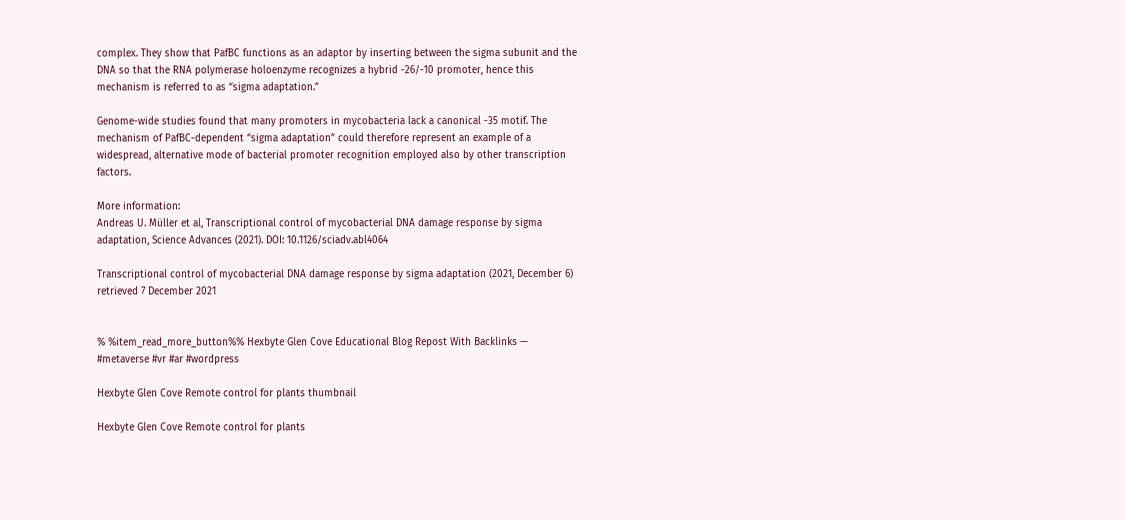complex. They show that PafBC functions as an adaptor by inserting between the sigma subunit and the DNA so that the RNA polymerase holoenzyme recognizes a hybrid -26/-10 promoter, hence this mechanism is referred to as “sigma adaptation.”

Genome-wide studies found that many promoters in mycobacteria lack a canonical -35 motif. The mechanism of PafBC-dependent “sigma adaptation” could therefore represent an example of a widespread, alternative mode of bacterial promoter recognition employed also by other transcription factors.

More information:
Andreas U. Müller et al, Transcriptional control of mycobacterial DNA damage response by sigma adaptation, Science Advances (2021). DOI: 10.1126/sciadv.abl4064

Transcriptional control of mycobacterial DNA damage response by sigma adaptation (2021, December 6)
retrieved 7 December 2021


% %item_read_more_button%% Hexbyte Glen Cove Educational Blog Repost With Backlinks — #metaverse #vr #ar #wordpress

Hexbyte Glen Cove Remote control for plants thumbnail

Hexbyte Glen Cove Remote control for plants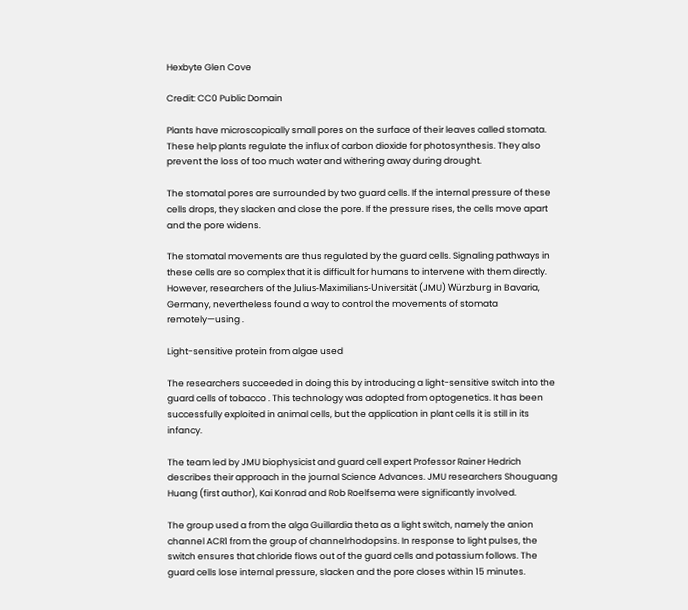Hexbyte Glen Cove

Credit: CC0 Public Domain

Plants have microscopically small pores on the surface of their leaves called stomata. These help plants regulate the influx of carbon dioxide for photosynthesis. They also prevent the loss of too much water and withering away during drought.

The stomatal pores are surrounded by two guard cells. If the internal pressure of these cells drops, they slacken and close the pore. If the pressure rises, the cells move apart and the pore widens.

The stomatal movements are thus regulated by the guard cells. Signaling pathways in these cells are so complex that it is difficult for humans to intervene with them directly. However, researchers of the Julius-Maximilians-Universität (JMU) Würzburg in Bavaria, Germany, nevertheless found a way to control the movements of stomata remotely—using .

Light-sensitive protein from algae used

The researchers succeeded in doing this by introducing a light-sensitive switch into the guard cells of tobacco . This technology was adopted from optogenetics. It has been successfully exploited in animal cells, but the application in plant cells it is still in its infancy.

The team led by JMU biophysicist and guard cell expert Professor Rainer Hedrich describes their approach in the journal Science Advances. JMU researchers Shouguang Huang (first author), Kai Konrad and Rob Roelfsema were significantly involved.

The group used a from the alga Guillardia theta as a light switch, namely the anion channel ACR1 from the group of channelrhodopsins. In response to light pulses, the switch ensures that chloride flows out of the guard cells and potassium follows. The guard cells lose internal pressure, slacken and the pore closes within 15 minutes.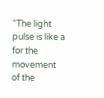“The light pulse is like a for the movement of the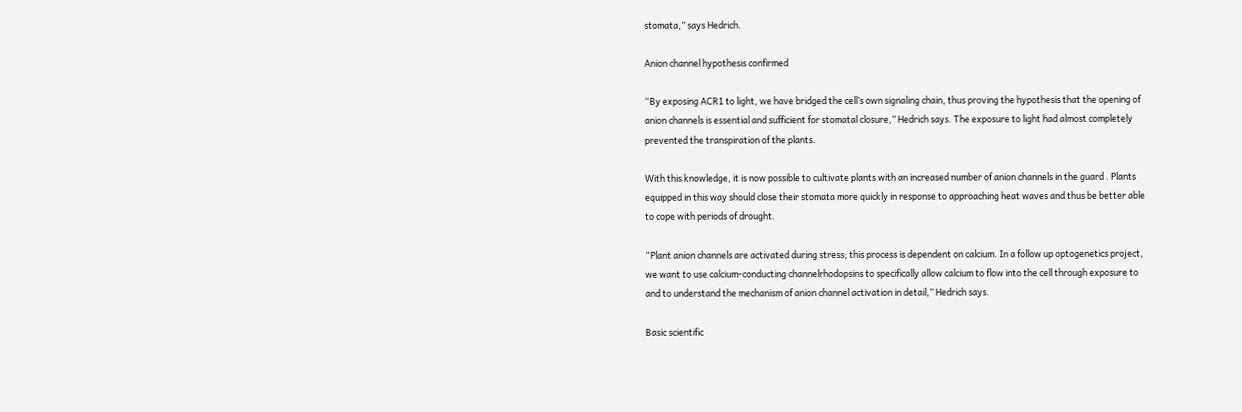stomata,” says Hedrich.

Anion channel hypothesis confirmed

“By exposing ACR1 to light, we have bridged the cell’s own signaling chain, thus proving the hypothesis that the opening of anion channels is essential and sufficient for stomatal closure,” Hedrich says. The exposure to light had almost completely prevented the transpiration of the plants.

With this knowledge, it is now possible to cultivate plants with an increased number of anion channels in the guard . Plants equipped in this way should close their stomata more quickly in response to approaching heat waves and thus be better able to cope with periods of drought.

“Plant anion channels are activated during stress; this process is dependent on calcium. In a follow up optogenetics project, we want to use calcium-conducting channelrhodopsins to specifically allow calcium to flow into the cell through exposure to and to understand the mechanism of anion channel activation in detail,” Hedrich says.

Basic scientific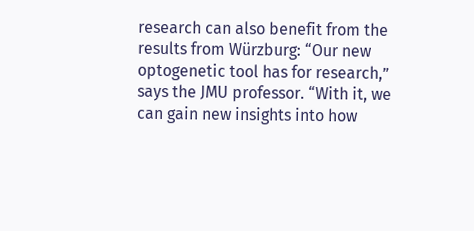research can also benefit from the results from Würzburg: “Our new optogenetic tool has for research,” says the JMU professor. “With it, we can gain new insights into how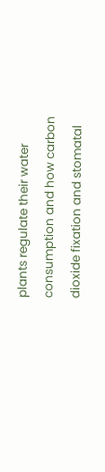plants regulate their water consumption and how carbon dioxide fixation and stomatal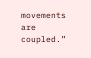movements are coupled.”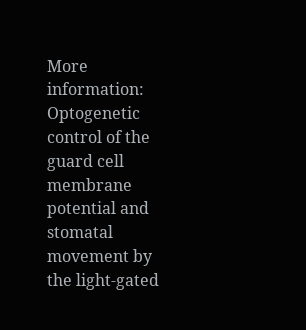More information:
Optogenetic control of the guard cell membrane potential and stomatal movement by the light-gated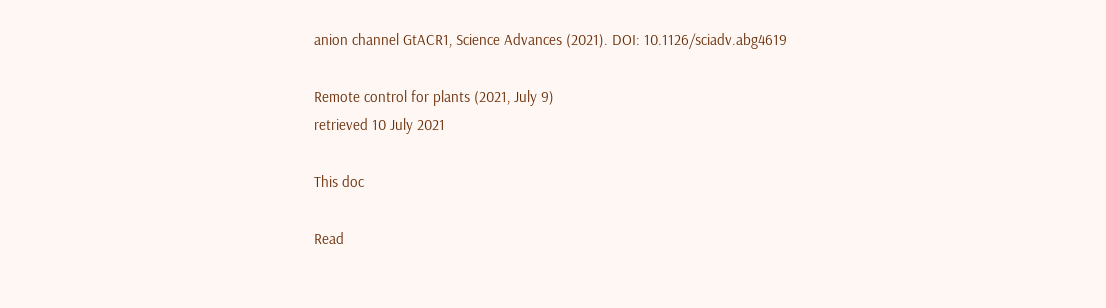anion channel GtACR1, Science Advances (2021). DOI: 10.1126/sciadv.abg4619

Remote control for plants (2021, July 9)
retrieved 10 July 2021

This doc

Read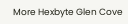More Hexbyte Glen Cove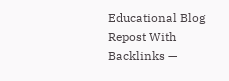Educational Blog Repost With Backlinks —